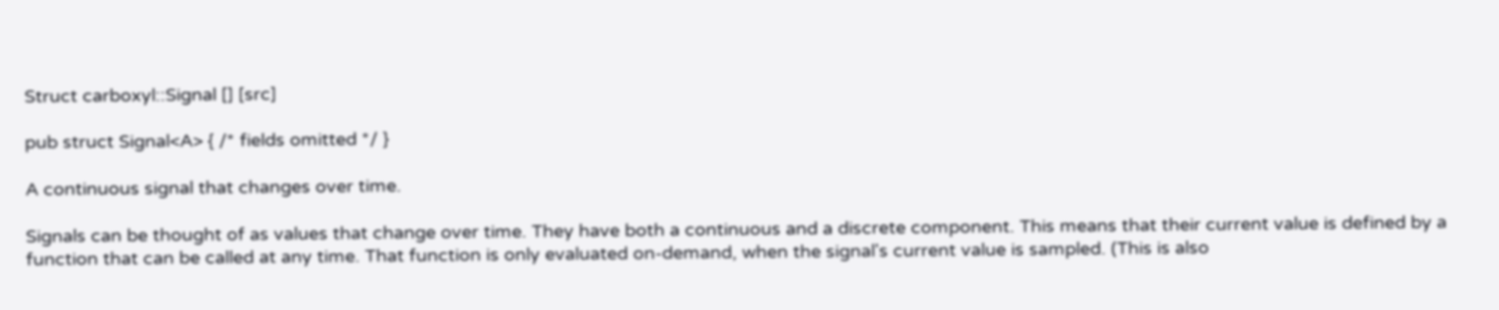Struct carboxyl::Signal [] [src]

pub struct Signal<A> { /* fields omitted */ }

A continuous signal that changes over time.

Signals can be thought of as values that change over time. They have both a continuous and a discrete component. This means that their current value is defined by a function that can be called at any time. That function is only evaluated on-demand, when the signal's current value is sampled. (This is also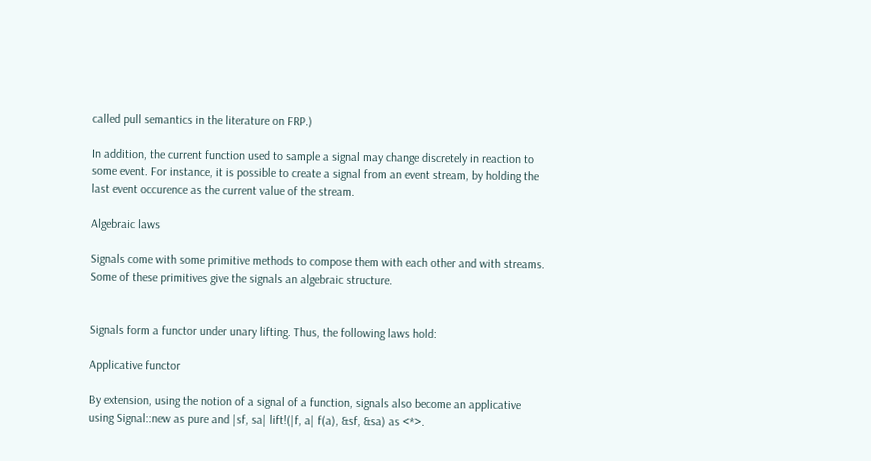called pull semantics in the literature on FRP.)

In addition, the current function used to sample a signal may change discretely in reaction to some event. For instance, it is possible to create a signal from an event stream, by holding the last event occurence as the current value of the stream.

Algebraic laws

Signals come with some primitive methods to compose them with each other and with streams. Some of these primitives give the signals an algebraic structure.


Signals form a functor under unary lifting. Thus, the following laws hold:

Applicative functor

By extension, using the notion of a signal of a function, signals also become an applicative using Signal::new as pure and |sf, sa| lift!(|f, a| f(a), &sf, &sa) as <*>.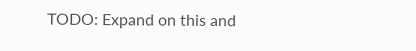TODO: Expand on this and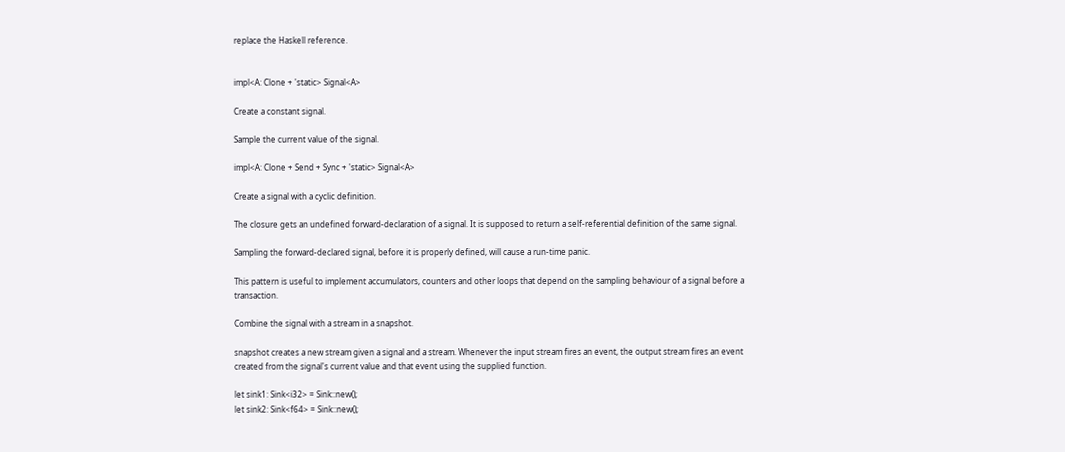replace the Haskell reference.


impl<A: Clone + 'static> Signal<A>

Create a constant signal.

Sample the current value of the signal.

impl<A: Clone + Send + Sync + 'static> Signal<A>

Create a signal with a cyclic definition.

The closure gets an undefined forward-declaration of a signal. It is supposed to return a self-referential definition of the same signal.

Sampling the forward-declared signal, before it is properly defined, will cause a run-time panic.

This pattern is useful to implement accumulators, counters and other loops that depend on the sampling behaviour of a signal before a transaction.

Combine the signal with a stream in a snapshot.

snapshot creates a new stream given a signal and a stream. Whenever the input stream fires an event, the output stream fires an event created from the signal's current value and that event using the supplied function.

let sink1: Sink<i32> = Sink::new();
let sink2: Sink<f64> = Sink::new();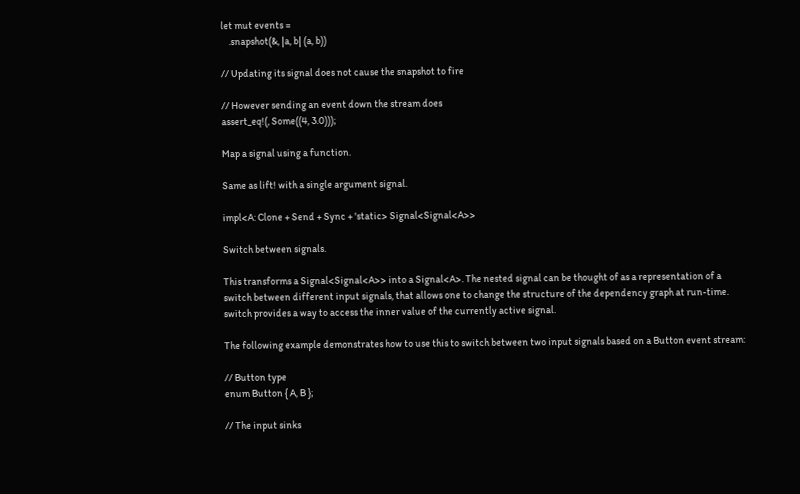let mut events =
    .snapshot(&, |a, b| (a, b))

// Updating its signal does not cause the snapshot to fire

// However sending an event down the stream does
assert_eq!(, Some((4, 3.0)));

Map a signal using a function.

Same as lift! with a single argument signal.

impl<A: Clone + Send + Sync + 'static> Signal<Signal<A>>

Switch between signals.

This transforms a Signal<Signal<A>> into a Signal<A>. The nested signal can be thought of as a representation of a switch between different input signals, that allows one to change the structure of the dependency graph at run-time. switch provides a way to access the inner value of the currently active signal.

The following example demonstrates how to use this to switch between two input signals based on a Button event stream:

// Button type
enum Button { A, B };

// The input sinks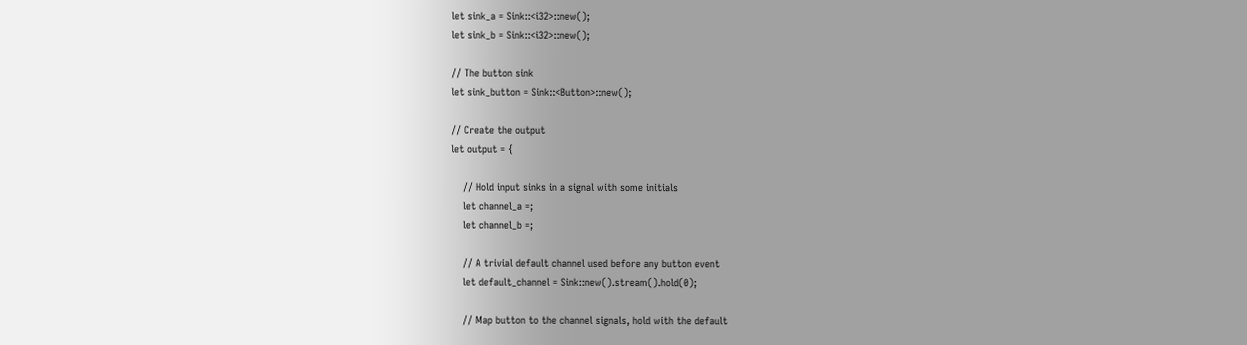let sink_a = Sink::<i32>::new();
let sink_b = Sink::<i32>::new();

// The button sink
let sink_button = Sink::<Button>::new();

// Create the output
let output = {

    // Hold input sinks in a signal with some initials
    let channel_a =;
    let channel_b =;

    // A trivial default channel used before any button event
    let default_channel = Sink::new().stream().hold(0);

    // Map button to the channel signals, hold with the default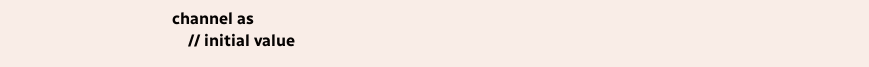channel as
    // initial value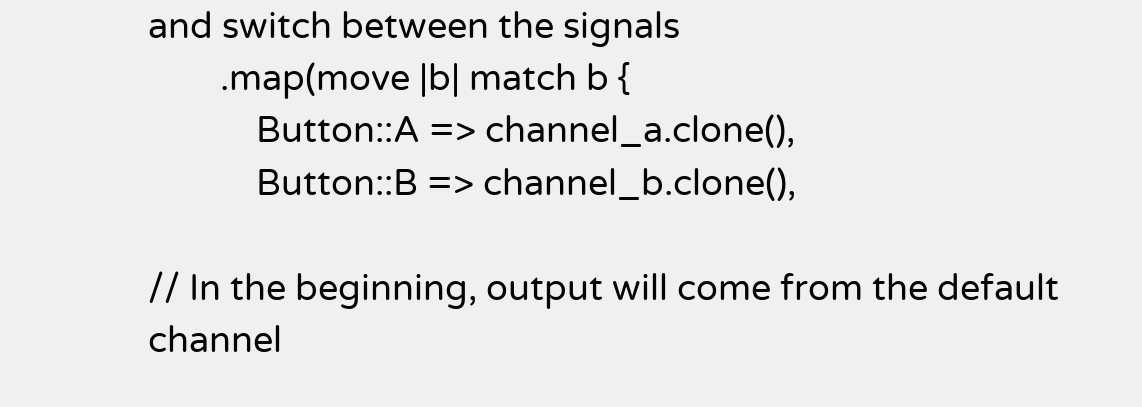and switch between the signals
        .map(move |b| match b {
            Button::A => channel_a.clone(),
            Button::B => channel_b.clone(),

// In the beginning, output will come from the default channel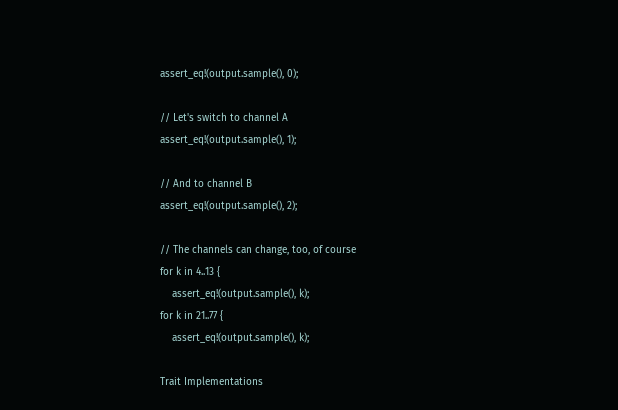assert_eq!(output.sample(), 0);

// Let's switch to channel A
assert_eq!(output.sample(), 1);

// And to channel B
assert_eq!(output.sample(), 2);

// The channels can change, too, of course
for k in 4..13 {
    assert_eq!(output.sample(), k);
for k in 21..77 {
    assert_eq!(output.sample(), k);

Trait Implementations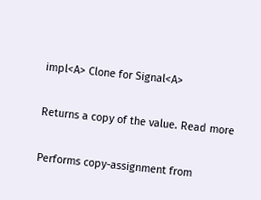impl<A> Clone for Signal<A>

Returns a copy of the value. Read more

Performs copy-assignment from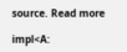source. Read more

impl<A: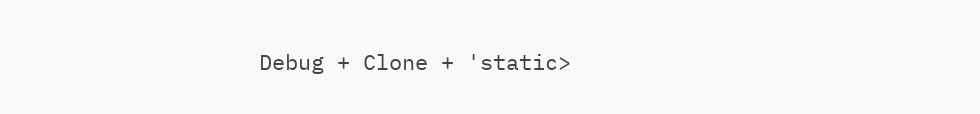Debug + Clone + 'static>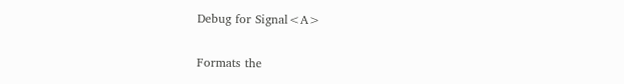Debug for Signal<A>

Formats the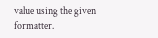value using the given formatter.